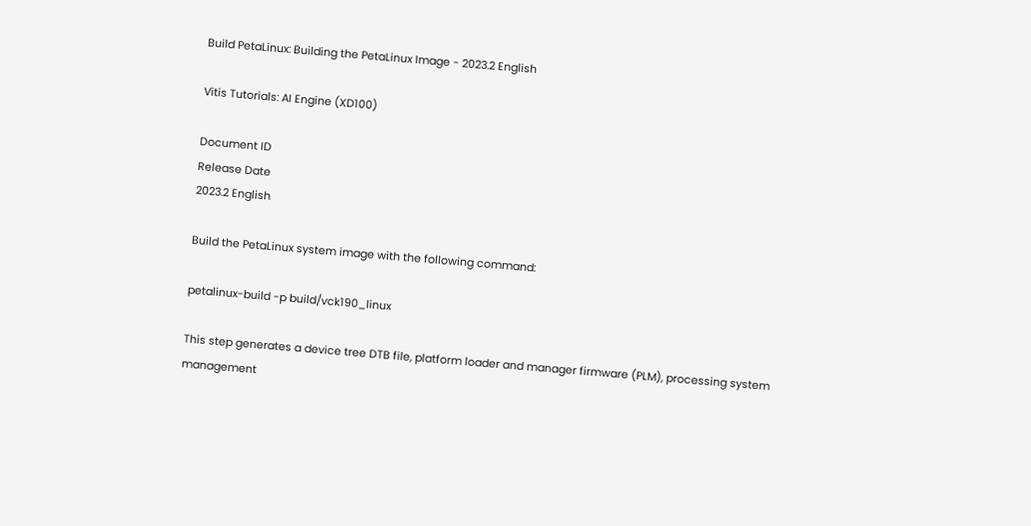Build PetaLinux: Building the PetaLinux Image - 2023.2 English

Vitis Tutorials: AI Engine (XD100)

Document ID
Release Date
2023.2 English

Build the PetaLinux system image with the following command:

petalinux-build -p build/vck190_linux

This step generates a device tree DTB file, platform loader and manager firmware (PLM), processing system management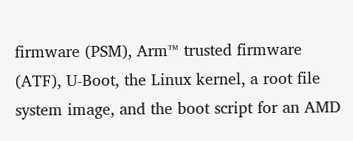firmware (PSM), Arm™ trusted firmware (ATF), U-Boot, the Linux kernel, a root file system image, and the boot script for an AMD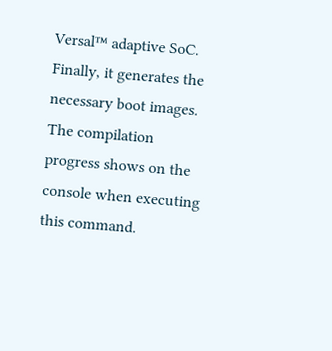Versal™ adaptive SoC. Finally, it generates the necessary boot images. The compilation progress shows on the console when executing this command.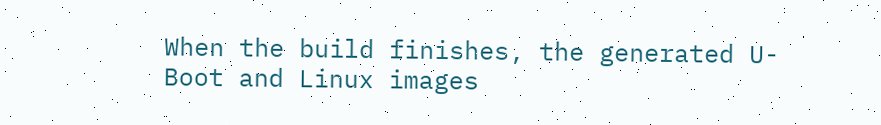When the build finishes, the generated U-Boot and Linux images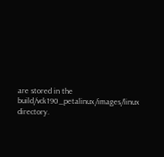are stored in the build/vck190_petalinux/images/linux directory.